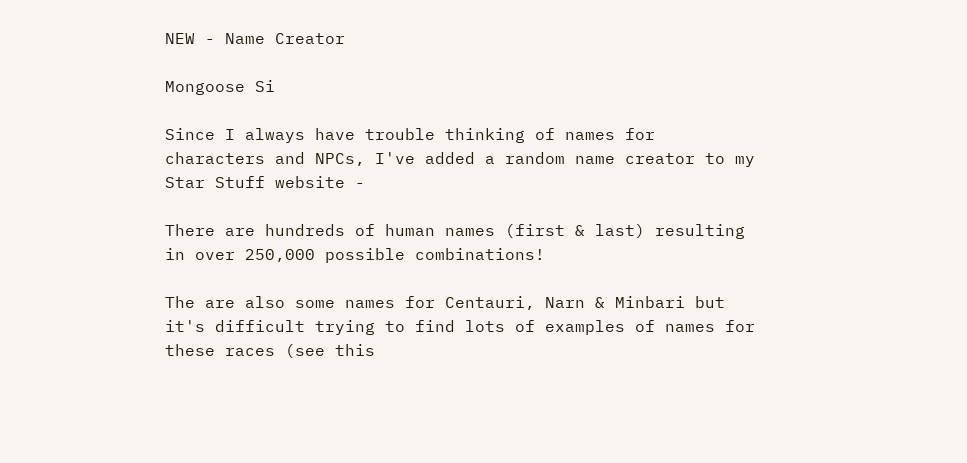NEW - Name Creator

Mongoose Si

Since I always have trouble thinking of names for characters and NPCs, I've added a random name creator to my Star Stuff website -

There are hundreds of human names (first & last) resulting in over 250,000 possible combinations!

The are also some names for Centauri, Narn & Minbari but it's difficult trying to find lots of examples of names for these races (see this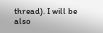thread). I will be also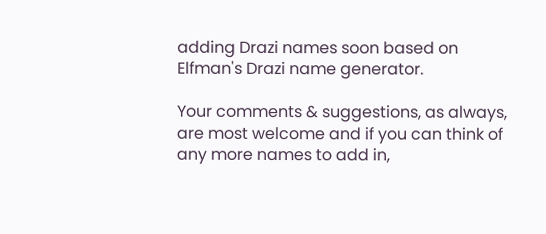adding Drazi names soon based on Elfman's Drazi name generator.

Your comments & suggestions, as always, are most welcome and if you can think of any more names to add in,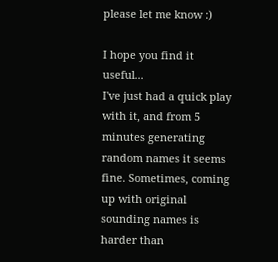please let me know :)

I hope you find it useful...
I've just had a quick play with it, and from 5 minutes generating random names it seems fine. Sometimes, coming up with original sounding names is harder than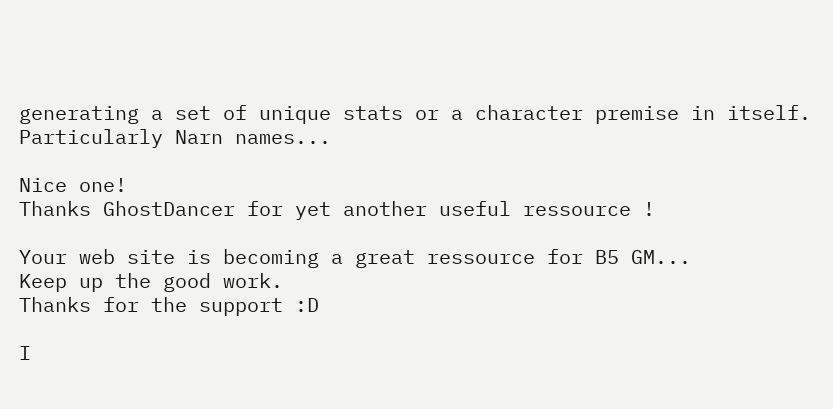generating a set of unique stats or a character premise in itself. Particularly Narn names...

Nice one!
Thanks GhostDancer for yet another useful ressource !

Your web site is becoming a great ressource for B5 GM...
Keep up the good work.
Thanks for the support :D

I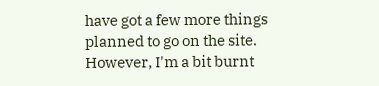have got a few more things planned to go on the site. However, I'm a bit burnt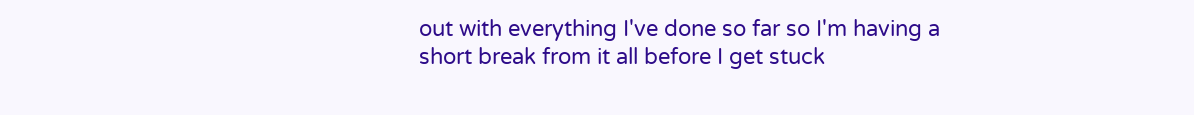out with everything I've done so far so I'm having a short break from it all before I get stuck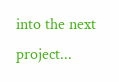into the next project...